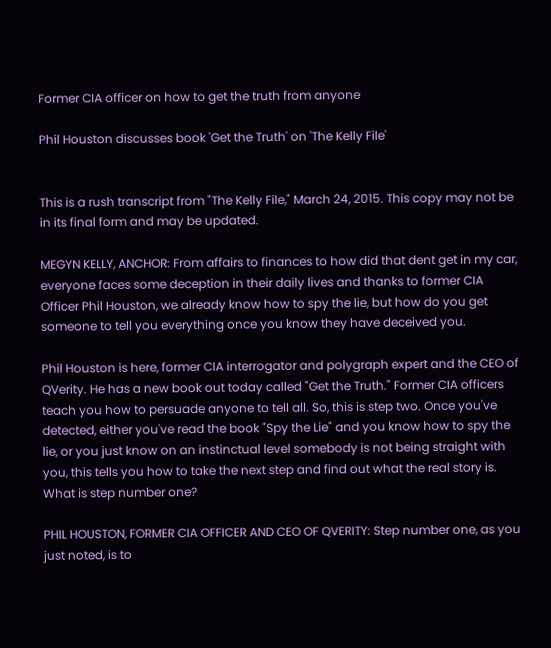Former CIA officer on how to get the truth from anyone

Phil Houston discusses book 'Get the Truth' on 'The Kelly File'


This is a rush transcript from "The Kelly File," March 24, 2015. This copy may not be in its final form and may be updated.

MEGYN KELLY, ANCHOR: From affairs to finances to how did that dent get in my car, everyone faces some deception in their daily lives and thanks to former CIA Officer Phil Houston, we already know how to spy the lie, but how do you get someone to tell you everything once you know they have deceived you.

Phil Houston is here, former CIA interrogator and polygraph expert and the CEO of QVerity. He has a new book out today called "Get the Truth." Former CIA officers teach you how to persuade anyone to tell all. So, this is step two. Once you've detected, either you've read the book "Spy the Lie" and you know how to spy the lie, or you just know on an instinctual level somebody is not being straight with you, this tells you how to take the next step and find out what the real story is. What is step number one?

PHIL HOUSTON, FORMER CIA OFFICER AND CEO OF QVERITY: Step number one, as you just noted, is to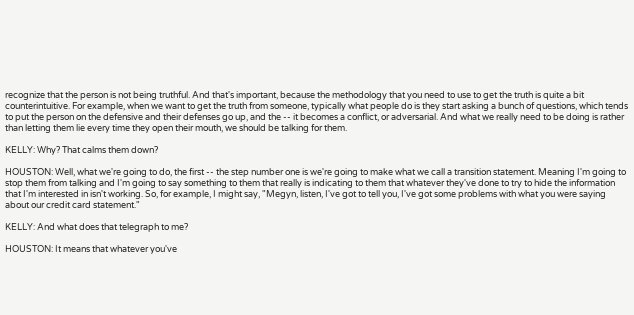recognize that the person is not being truthful. And that's important, because the methodology that you need to use to get the truth is quite a bit counterintuitive. For example, when we want to get the truth from someone, typically what people do is they start asking a bunch of questions, which tends to put the person on the defensive and their defenses go up, and the -- it becomes a conflict, or adversarial. And what we really need to be doing is rather than letting them lie every time they open their mouth, we should be talking for them.

KELLY: Why? That calms them down?

HOUSTON: Well, what we're going to do, the first -- the step number one is we're going to make what we call a transition statement. Meaning I'm going to stop them from talking and I'm going to say something to them that really is indicating to them that whatever they've done to try to hide the information that I'm interested in isn't working. So, for example, I might say, "Megyn, listen, I've got to tell you, I've got some problems with what you were saying about our credit card statement."

KELLY: And what does that telegraph to me?

HOUSTON: It means that whatever you've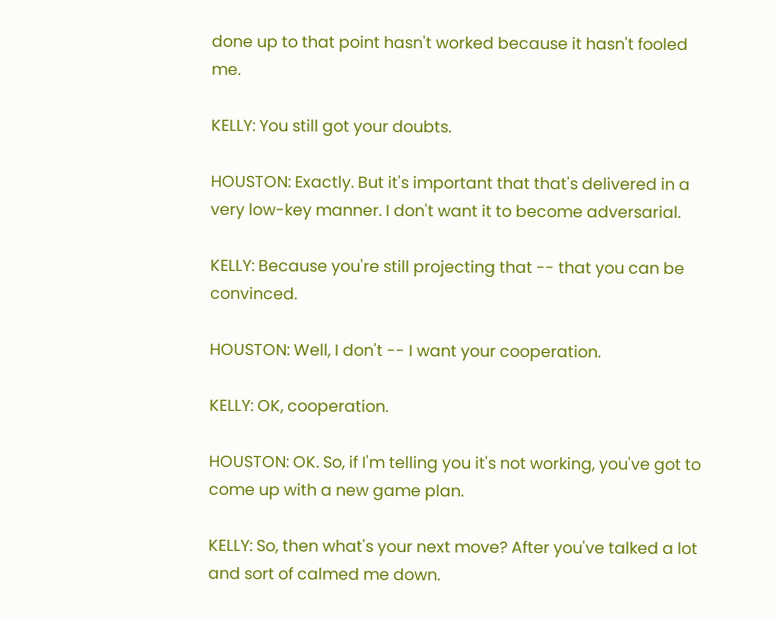done up to that point hasn't worked because it hasn't fooled me.

KELLY: You still got your doubts.

HOUSTON: Exactly. But it's important that that's delivered in a very low-key manner. I don't want it to become adversarial.

KELLY: Because you're still projecting that -- that you can be convinced.

HOUSTON: Well, I don't -- I want your cooperation.

KELLY: OK, cooperation.

HOUSTON: OK. So, if I'm telling you it's not working, you've got to come up with a new game plan.

KELLY: So, then what's your next move? After you've talked a lot and sort of calmed me down.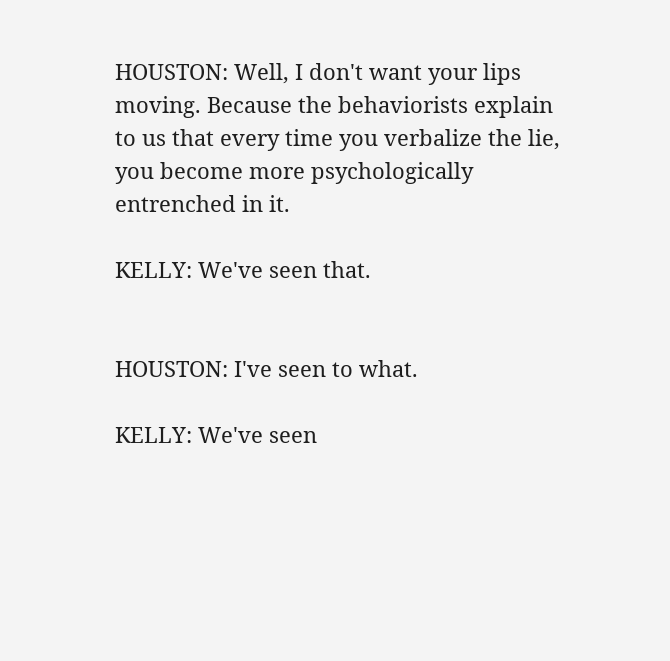HOUSTON: Well, I don't want your lips moving. Because the behaviorists explain to us that every time you verbalize the lie, you become more psychologically entrenched in it.

KELLY: We've seen that.


HOUSTON: I've seen to what.

KELLY: We've seen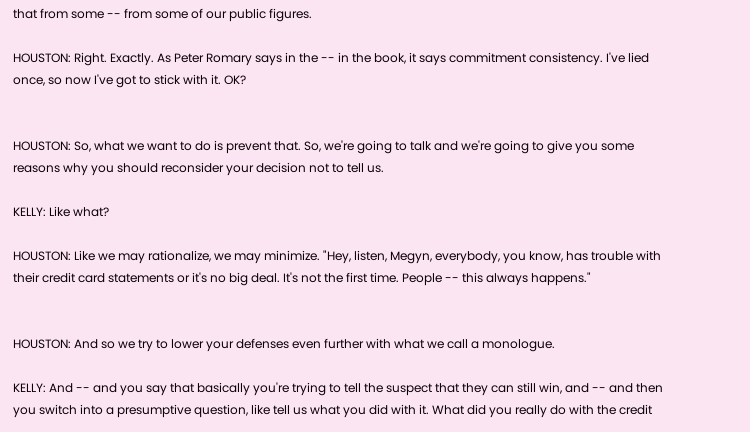that from some -- from some of our public figures.

HOUSTON: Right. Exactly. As Peter Romary says in the -- in the book, it says commitment consistency. I've lied once, so now I've got to stick with it. OK?


HOUSTON: So, what we want to do is prevent that. So, we're going to talk and we're going to give you some reasons why you should reconsider your decision not to tell us.

KELLY: Like what?

HOUSTON: Like we may rationalize, we may minimize. "Hey, listen, Megyn, everybody, you know, has trouble with their credit card statements or it's no big deal. It's not the first time. People -- this always happens."


HOUSTON: And so we try to lower your defenses even further with what we call a monologue.

KELLY: And -- and you say that basically you're trying to tell the suspect that they can still win, and -- and then you switch into a presumptive question, like tell us what you did with it. What did you really do with the credit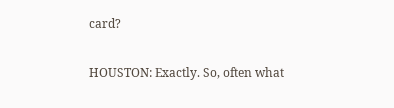card?

HOUSTON: Exactly. So, often what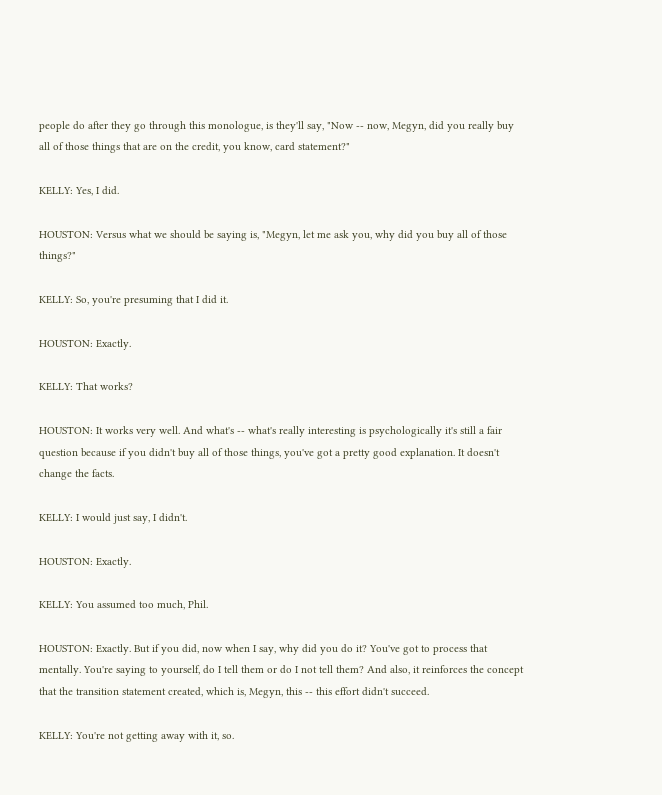people do after they go through this monologue, is they'll say, "Now -- now, Megyn, did you really buy all of those things that are on the credit, you know, card statement?"

KELLY: Yes, I did.

HOUSTON: Versus what we should be saying is, "Megyn, let me ask you, why did you buy all of those things?"

KELLY: So, you're presuming that I did it.

HOUSTON: Exactly.

KELLY: That works?

HOUSTON: It works very well. And what's -- what's really interesting is psychologically it's still a fair question because if you didn't buy all of those things, you've got a pretty good explanation. It doesn't change the facts.

KELLY: I would just say, I didn't.

HOUSTON: Exactly.

KELLY: You assumed too much, Phil.

HOUSTON: Exactly. But if you did, now when I say, why did you do it? You've got to process that mentally. You're saying to yourself, do I tell them or do I not tell them? And also, it reinforces the concept that the transition statement created, which is, Megyn, this -- this effort didn't succeed.

KELLY: You're not getting away with it, so.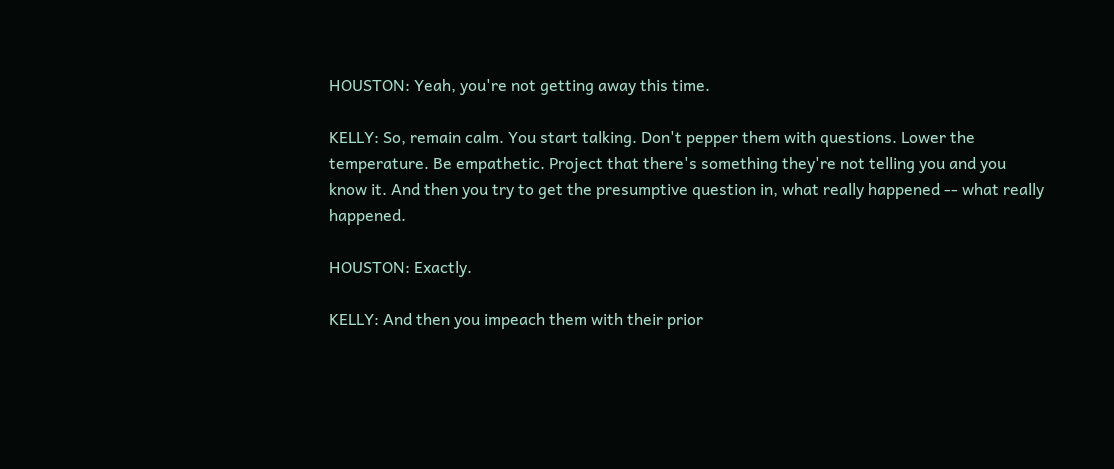HOUSTON: Yeah, you're not getting away this time.

KELLY: So, remain calm. You start talking. Don't pepper them with questions. Lower the temperature. Be empathetic. Project that there's something they're not telling you and you know it. And then you try to get the presumptive question in, what really happened -- what really happened.

HOUSTON: Exactly.

KELLY: And then you impeach them with their prior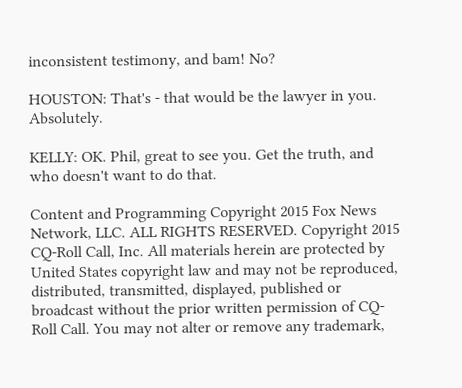inconsistent testimony, and bam! No?

HOUSTON: That's - that would be the lawyer in you. Absolutely.

KELLY: OK. Phil, great to see you. Get the truth, and who doesn't want to do that.

Content and Programming Copyright 2015 Fox News Network, LLC. ALL RIGHTS RESERVED. Copyright 2015 CQ-Roll Call, Inc. All materials herein are protected by United States copyright law and may not be reproduced, distributed, transmitted, displayed, published or broadcast without the prior written permission of CQ-Roll Call. You may not alter or remove any trademark,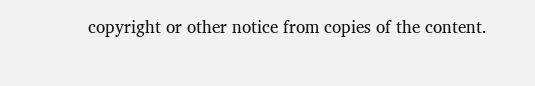copyright or other notice from copies of the content.